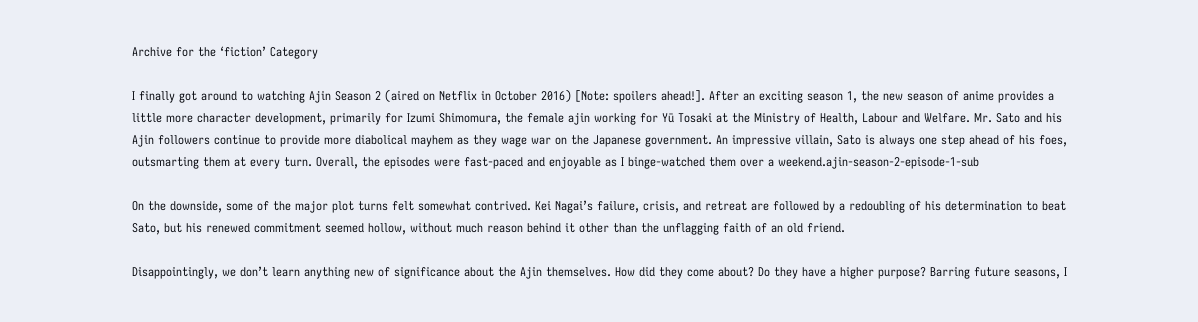Archive for the ‘fiction’ Category

I finally got around to watching Ajin Season 2 (aired on Netflix in October 2016) [Note: spoilers ahead!]. After an exciting season 1, the new season of anime provides a little more character development, primarily for Izumi Shimomura, the female ajin working for Yū Tosaki at the Ministry of Health, Labour and Welfare. Mr. Sato and his Ajin followers continue to provide more diabolical mayhem as they wage war on the Japanese government. An impressive villain, Sato is always one step ahead of his foes, outsmarting them at every turn. Overall, the episodes were fast-paced and enjoyable as I binge-watched them over a weekend.ajin-season-2-episode-1-sub

On the downside, some of the major plot turns felt somewhat contrived. Kei Nagai’s failure, crisis, and retreat are followed by a redoubling of his determination to beat Sato, but his renewed commitment seemed hollow, without much reason behind it other than the unflagging faith of an old friend.

Disappointingly, we don’t learn anything new of significance about the Ajin themselves. How did they come about? Do they have a higher purpose? Barring future seasons, I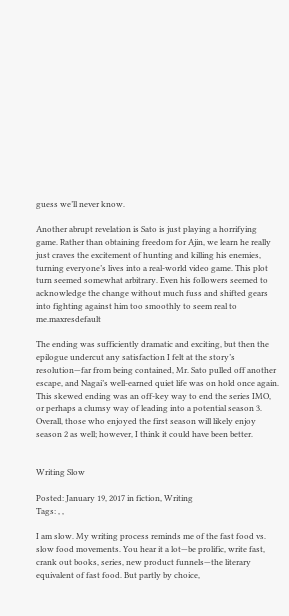guess we’ll never know.

Another abrupt revelation is Sato is just playing a horrifying game. Rather than obtaining freedom for Ajin, we learn he really just craves the excitement of hunting and killing his enemies, turning everyone’s lives into a real-world video game. This plot turn seemed somewhat arbitrary. Even his followers seemed to acknowledge the change without much fuss and shifted gears into fighting against him too smoothly to seem real to me.maxresdefault

The ending was sufficiently dramatic and exciting, but then the epilogue undercut any satisfaction I felt at the story’s resolution—far from being contained, Mr. Sato pulled off another escape, and Nagai’s well-earned quiet life was on hold once again. This skewed ending was an off-key way to end the series IMO, or perhaps a clumsy way of leading into a potential season 3. Overall, those who enjoyed the first season will likely enjoy season 2 as well; however, I think it could have been better.


Writing Slow

Posted: January 19, 2017 in fiction, Writing
Tags: , ,

I am slow. My writing process reminds me of the fast food vs. slow food movements. You hear it a lot—be prolific, write fast, crank out books, series, new product funnels—the literary equivalent of fast food. But partly by choice,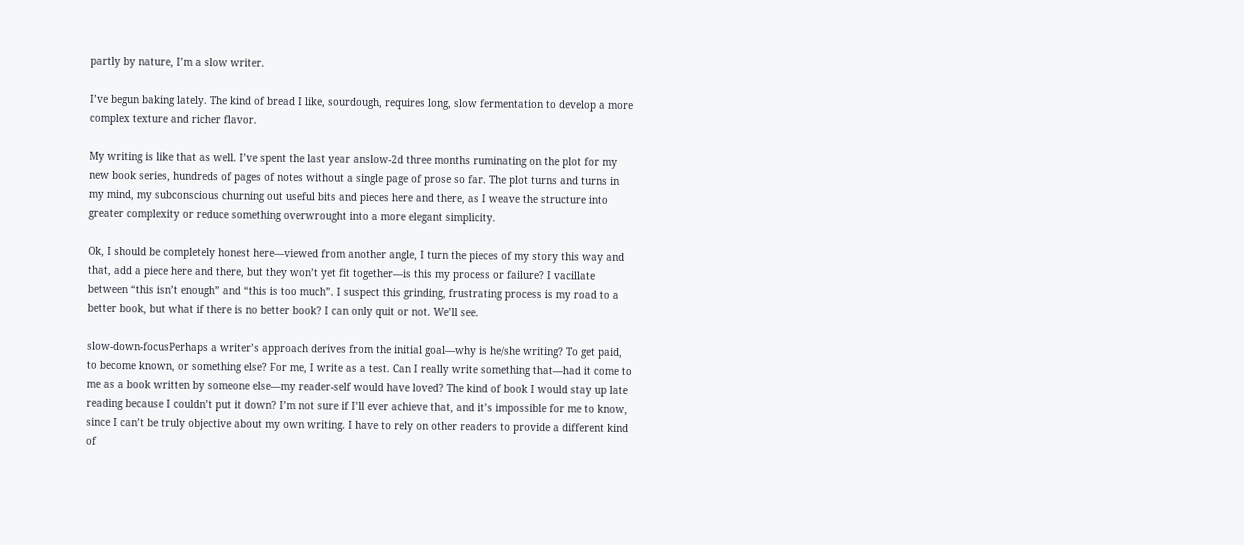partly by nature, I’m a slow writer.

I’ve begun baking lately. The kind of bread I like, sourdough, requires long, slow fermentation to develop a more complex texture and richer flavor.

My writing is like that as well. I’ve spent the last year anslow-2d three months ruminating on the plot for my new book series, hundreds of pages of notes without a single page of prose so far. The plot turns and turns in my mind, my subconscious churning out useful bits and pieces here and there, as I weave the structure into greater complexity or reduce something overwrought into a more elegant simplicity.

Ok, I should be completely honest here—viewed from another angle, I turn the pieces of my story this way and that, add a piece here and there, but they won’t yet fit together—is this my process or failure? I vacillate between “this isn’t enough” and “this is too much”. I suspect this grinding, frustrating process is my road to a better book, but what if there is no better book? I can only quit or not. We’ll see.

slow-down-focusPerhaps a writer’s approach derives from the initial goal—why is he/she writing? To get paid, to become known, or something else? For me, I write as a test. Can I really write something that—had it come to me as a book written by someone else—my reader-self would have loved? The kind of book I would stay up late reading because I couldn’t put it down? I’m not sure if I’ll ever achieve that, and it’s impossible for me to know, since I can’t be truly objective about my own writing. I have to rely on other readers to provide a different kind of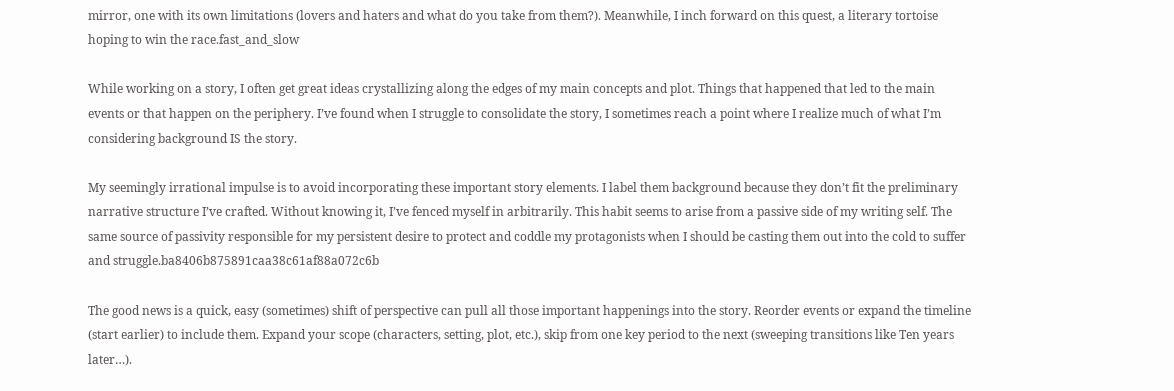mirror, one with its own limitations (lovers and haters and what do you take from them?). Meanwhile, I inch forward on this quest, a literary tortoise hoping to win the race.fast_and_slow

While working on a story, I often get great ideas crystallizing along the edges of my main concepts and plot. Things that happened that led to the main events or that happen on the periphery. I’ve found when I struggle to consolidate the story, I sometimes reach a point where I realize much of what I’m considering background IS the story.

My seemingly irrational impulse is to avoid incorporating these important story elements. I label them background because they don’t fit the preliminary narrative structure I’ve crafted. Without knowing it, I’ve fenced myself in arbitrarily. This habit seems to arise from a passive side of my writing self. The same source of passivity responsible for my persistent desire to protect and coddle my protagonists when I should be casting them out into the cold to suffer and struggle.ba8406b875891caa38c61af88a072c6b

The good news is a quick, easy (sometimes) shift of perspective can pull all those important happenings into the story. Reorder events or expand the timeline (start earlier) to include them. Expand your scope (characters, setting, plot, etc.), skip from one key period to the next (sweeping transitions like Ten years later…).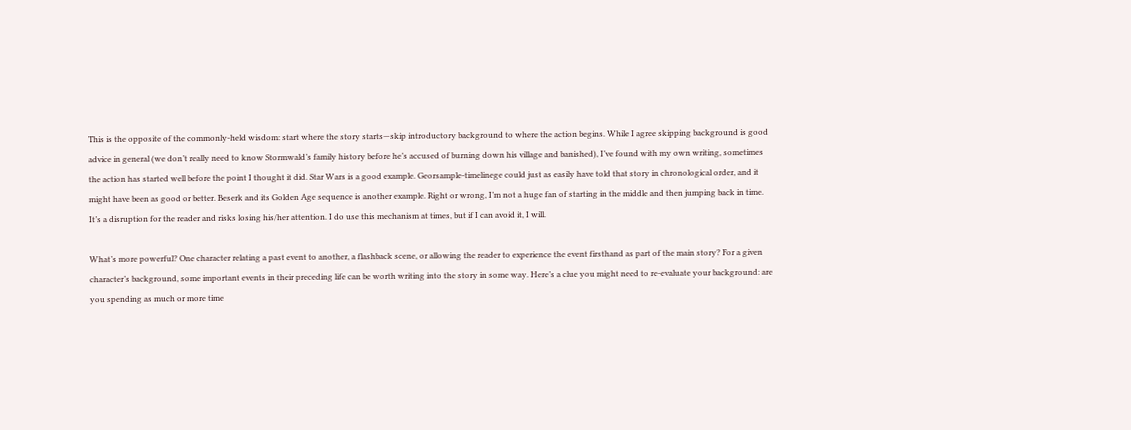This is the opposite of the commonly-held wisdom: start where the story starts—skip introductory background to where the action begins. While I agree skipping background is good advice in general (we don’t really need to know Stormwald’s family history before he’s accused of burning down his village and banished), I’ve found with my own writing, sometimes the action has started well before the point I thought it did. Star Wars is a good example. Georsample-timelinege could just as easily have told that story in chronological order, and it might have been as good or better. Beserk and its Golden Age sequence is another example. Right or wrong, I’m not a huge fan of starting in the middle and then jumping back in time. It’s a disruption for the reader and risks losing his/her attention. I do use this mechanism at times, but if I can avoid it, I will.

What’s more powerful? One character relating a past event to another, a flashback scene, or allowing the reader to experience the event firsthand as part of the main story? For a given character’s background, some important events in their preceding life can be worth writing into the story in some way. Here’s a clue you might need to re-evaluate your background: are you spending as much or more time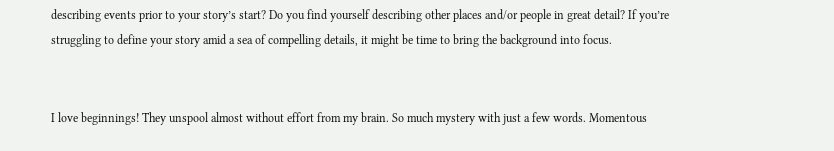describing events prior to your story’s start? Do you find yourself describing other places and/or people in great detail? If you’re struggling to define your story amid a sea of compelling details, it might be time to bring the background into focus.


I love beginnings! They unspool almost without effort from my brain. So much mystery with just a few words. Momentous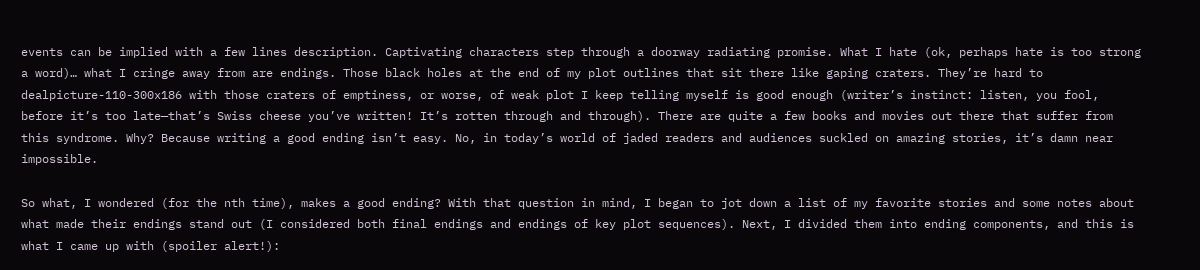events can be implied with a few lines description. Captivating characters step through a doorway radiating promise. What I hate (ok, perhaps hate is too strong a word)… what I cringe away from are endings. Those black holes at the end of my plot outlines that sit there like gaping craters. They’re hard to dealpicture-110-300x186 with those craters of emptiness, or worse, of weak plot I keep telling myself is good enough (writer’s instinct: listen, you fool, before it’s too late—that’s Swiss cheese you’ve written! It’s rotten through and through). There are quite a few books and movies out there that suffer from this syndrome. Why? Because writing a good ending isn’t easy. No, in today’s world of jaded readers and audiences suckled on amazing stories, it’s damn near impossible.

So what, I wondered (for the nth time), makes a good ending? With that question in mind, I began to jot down a list of my favorite stories and some notes about what made their endings stand out (I considered both final endings and endings of key plot sequences). Next, I divided them into ending components, and this is what I came up with (spoiler alert!):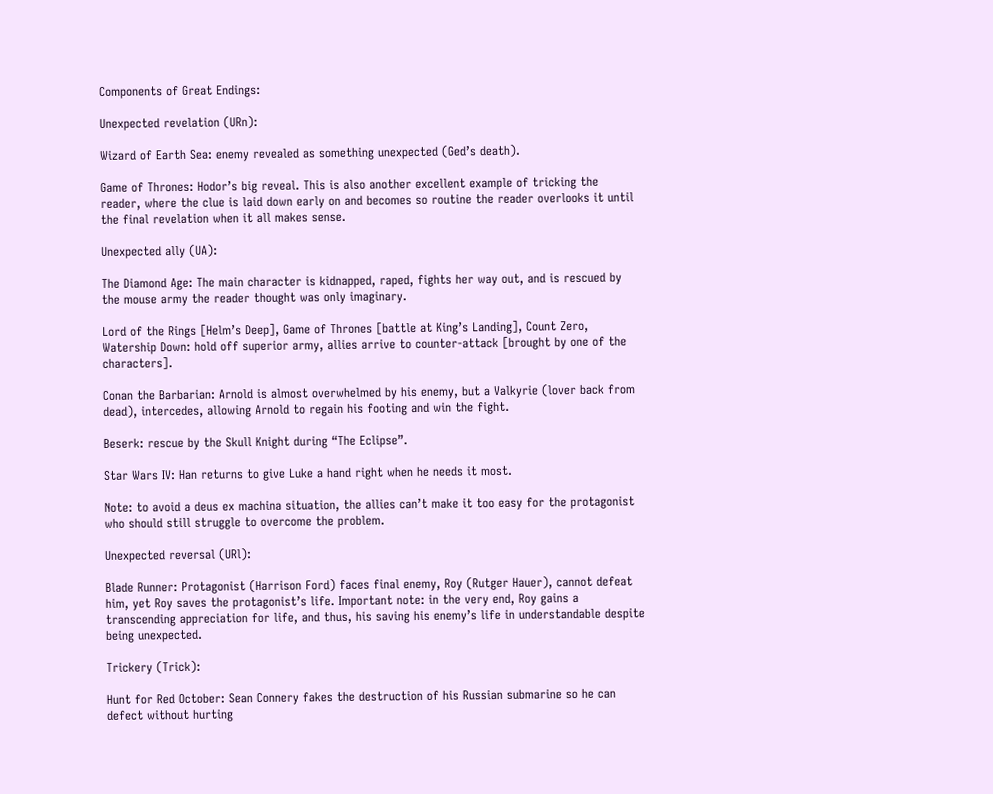Components of Great Endings:

Unexpected revelation (URn):

Wizard of Earth Sea: enemy revealed as something unexpected (Ged’s death).

Game of Thrones: Hodor’s big reveal. This is also another excellent example of tricking the reader, where the clue is laid down early on and becomes so routine the reader overlooks it until the final revelation when it all makes sense.

Unexpected ally (UA):

The Diamond Age: The main character is kidnapped, raped, fights her way out, and is rescued by the mouse army the reader thought was only imaginary.

Lord of the Rings [Helm’s Deep], Game of Thrones [battle at King’s Landing], Count Zero, Watership Down: hold off superior army, allies arrive to counter-attack [brought by one of the characters].

Conan the Barbarian: Arnold is almost overwhelmed by his enemy, but a Valkyrie (lover back from dead), intercedes, allowing Arnold to regain his footing and win the fight.

Beserk: rescue by the Skull Knight during “The Eclipse”.

Star Wars IV: Han returns to give Luke a hand right when he needs it most.

Note: to avoid a deus ex machina situation, the allies can’t make it too easy for the protagonist who should still struggle to overcome the problem.

Unexpected reversal (URl):

Blade Runner: Protagonist (Harrison Ford) faces final enemy, Roy (Rutger Hauer), cannot defeat him, yet Roy saves the protagonist’s life. Important note: in the very end, Roy gains a transcending appreciation for life, and thus, his saving his enemy’s life in understandable despite being unexpected.

Trickery (Trick):

Hunt for Red October: Sean Connery fakes the destruction of his Russian submarine so he can defect without hurting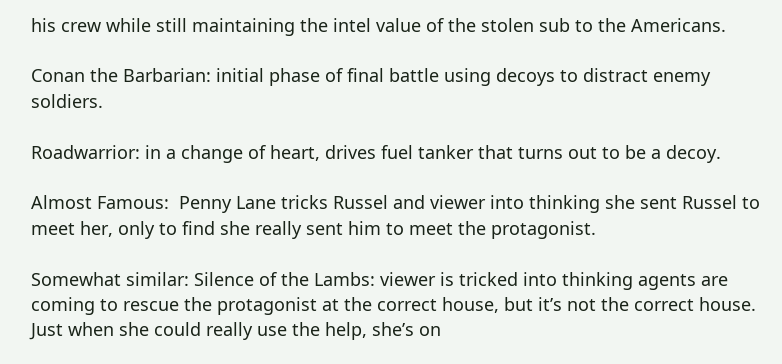his crew while still maintaining the intel value of the stolen sub to the Americans.

Conan the Barbarian: initial phase of final battle using decoys to distract enemy soldiers.

Roadwarrior: in a change of heart, drives fuel tanker that turns out to be a decoy.

Almost Famous:  Penny Lane tricks Russel and viewer into thinking she sent Russel to meet her, only to find she really sent him to meet the protagonist.

Somewhat similar: Silence of the Lambs: viewer is tricked into thinking agents are coming to rescue the protagonist at the correct house, but it’s not the correct house. Just when she could really use the help, she’s on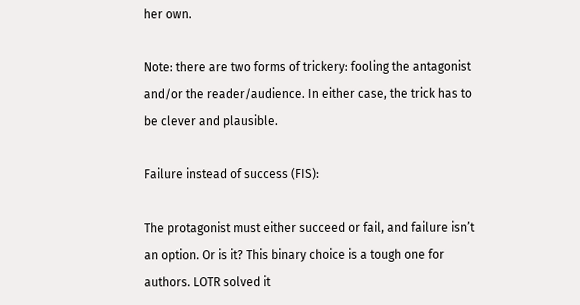her own.

Note: there are two forms of trickery: fooling the antagonist and/or the reader/audience. In either case, the trick has to be clever and plausible.

Failure instead of success (FIS):

The protagonist must either succeed or fail, and failure isn’t an option. Or is it? This binary choice is a tough one for authors. LOTR solved it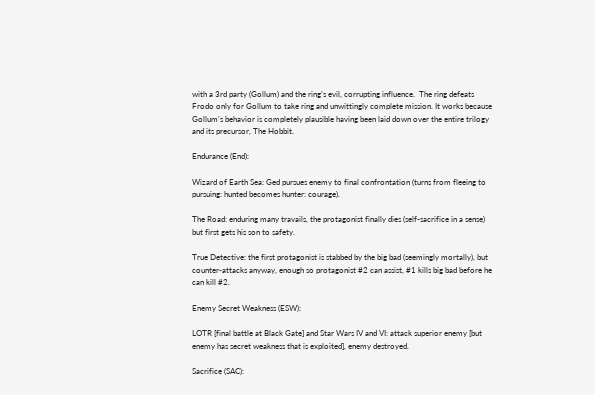with a 3rd party (Gollum) and the ring’s evil, corrupting influence.  The ring defeats Frodo only for Gollum to take ring and unwittingly complete mission. It works because Gollum’s behavior is completely plausible having been laid down over the entire trilogy and its precursor, The Hobbit.

Endurance (End):

Wizard of Earth Sea: Ged pursues enemy to final confrontation (turns from fleeing to pursuing: hunted becomes hunter: courage).

The Road: enduring many travails, the protagonist finally dies (self-sacrifice in a sense) but first gets his son to safety.

True Detective: the first protagonist is stabbed by the big bad (seemingly mortally), but counter-attacks anyway, enough so protagonist #2 can assist, #1 kills big bad before he can kill #2.

Enemy Secret Weakness (ESW):

LOTR [final battle at Black Gate] and Star Wars IV and VI: attack superior enemy [but enemy has secret weakness that is exploited], enemy destroyed.

Sacrifice (SAC):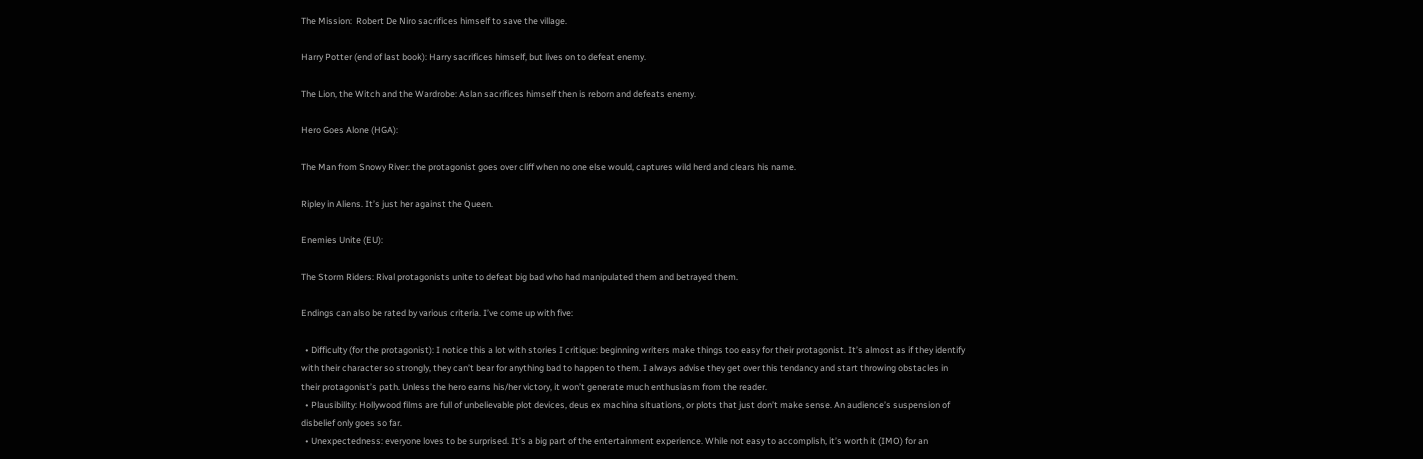The Mission:  Robert De Niro sacrifices himself to save the village.

Harry Potter (end of last book): Harry sacrifices himself, but lives on to defeat enemy.

The Lion, the Witch and the Wardrobe: Aslan sacrifices himself then is reborn and defeats enemy.

Hero Goes Alone (HGA):

The Man from Snowy River: the protagonist goes over cliff when no one else would, captures wild herd and clears his name.

Ripley in Aliens. It’s just her against the Queen.

Enemies Unite (EU):

The Storm Riders: Rival protagonists unite to defeat big bad who had manipulated them and betrayed them.

Endings can also be rated by various criteria. I’ve come up with five:

  • Difficulty (for the protagonist): I notice this a lot with stories I critique: beginning writers make things too easy for their protagonist. It’s almost as if they identify with their character so strongly, they can’t bear for anything bad to happen to them. I always advise they get over this tendancy and start throwing obstacles in their protagonist’s path. Unless the hero earns his/her victory, it won’t generate much enthusiasm from the reader.
  • Plausibility: Hollywood films are full of unbelievable plot devices, deus ex machina situations, or plots that just don’t make sense. An audience’s suspension of disbelief only goes so far.
  • Unexpectedness: everyone loves to be surprised. It’s a big part of the entertainment experience. While not easy to accomplish, it’s worth it (IMO) for an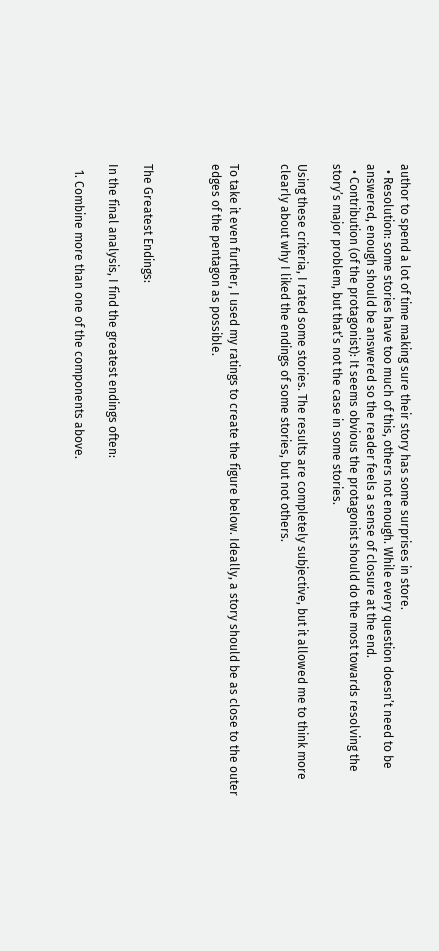author to spend a lot of time making sure their story has some surprises in store.
  • Resolution: some stories have too much of this, others not enough. While every question doesn’t need to be answered, enough should be answered so the reader feels a sense of closure at the end.
  • Contribution (of the protagonist): It seems obvious the protagonist should do the most towards resolving the story’s major problem, but that’s not the case in some stories.

Using these criteria, I rated some stories. The results are completely subjective, but it allowed me to think more clearly about why I liked the endings of some stories, but not others.


To take it even further, I used my ratings to create the figure below. Ideally, a story should be as close to the outer edges of the pentagon as possible.



The Greatest Endings:

In the final analysis, I find the greatest endings often:

  1. Combine more than one of the components above.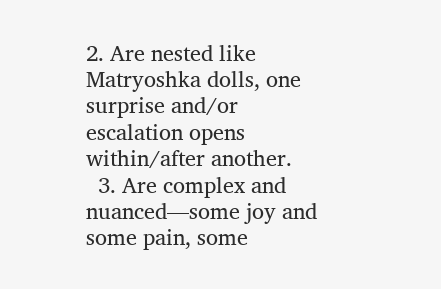2. Are nested like Matryoshka dolls, one surprise and/or escalation opens within/after another.
  3. Are complex and nuanced—some joy and some pain, some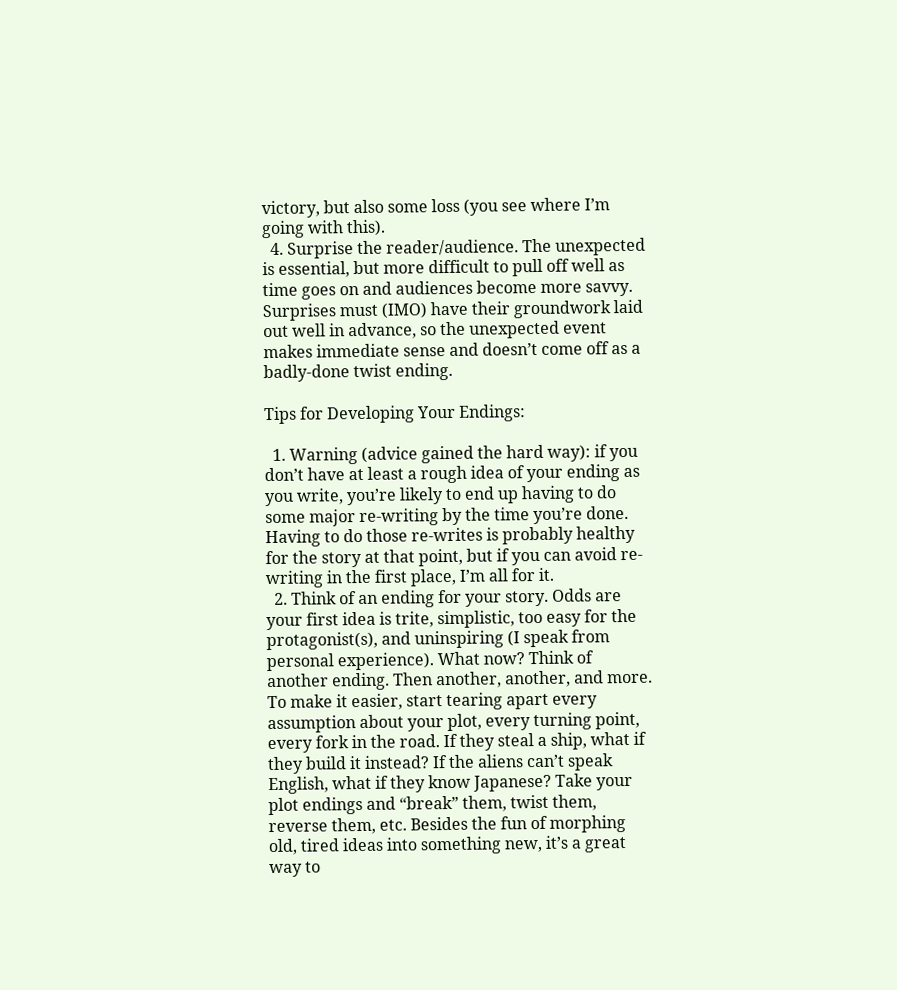victory, but also some loss (you see where I’m going with this).
  4. Surprise the reader/audience. The unexpected is essential, but more difficult to pull off well as time goes on and audiences become more savvy. Surprises must (IMO) have their groundwork laid out well in advance, so the unexpected event makes immediate sense and doesn’t come off as a badly-done twist ending.

Tips for Developing Your Endings:

  1. Warning (advice gained the hard way): if you don’t have at least a rough idea of your ending as you write, you’re likely to end up having to do some major re-writing by the time you’re done. Having to do those re-writes is probably healthy for the story at that point, but if you can avoid re-writing in the first place, I’m all for it.
  2. Think of an ending for your story. Odds are your first idea is trite, simplistic, too easy for the protagonist(s), and uninspiring (I speak from personal experience). What now? Think of another ending. Then another, another, and more. To make it easier, start tearing apart every assumption about your plot, every turning point, every fork in the road. If they steal a ship, what if they build it instead? If the aliens can’t speak English, what if they know Japanese? Take your plot endings and “break” them, twist them, reverse them, etc. Besides the fun of morphing old, tired ideas into something new, it’s a great way to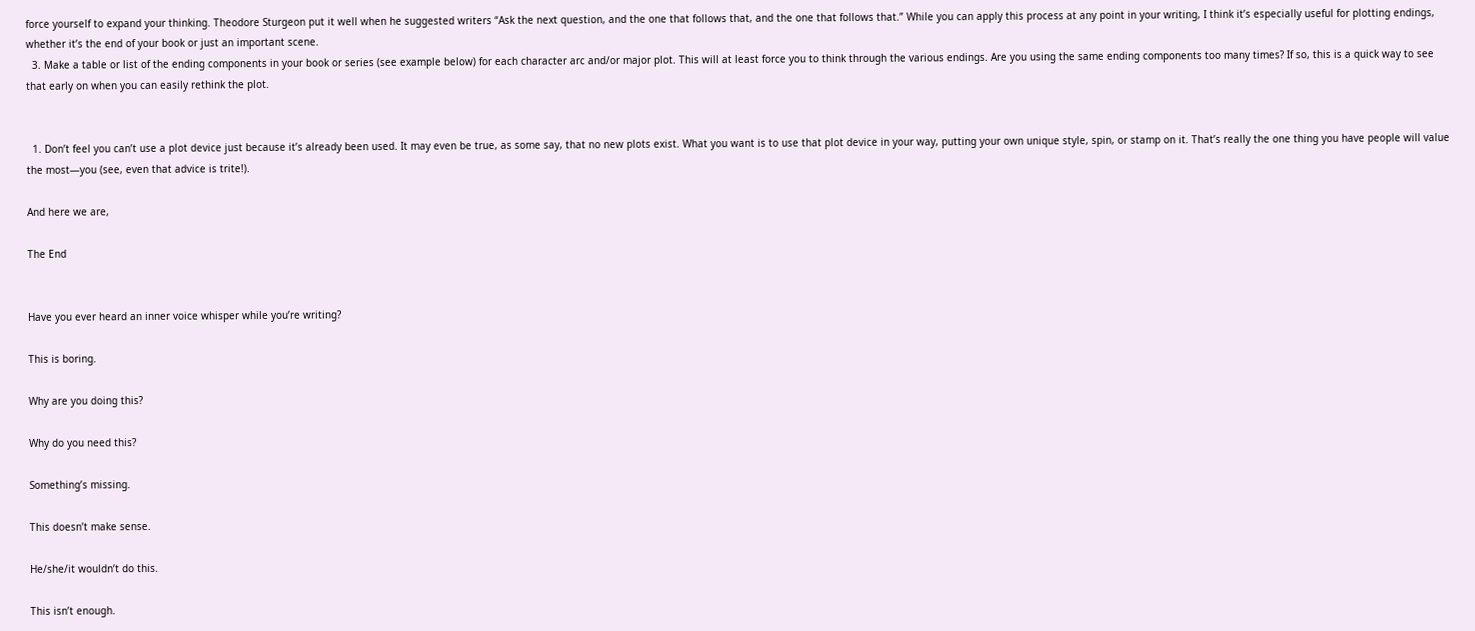force yourself to expand your thinking. Theodore Sturgeon put it well when he suggested writers “Ask the next question, and the one that follows that, and the one that follows that.” While you can apply this process at any point in your writing, I think it’s especially useful for plotting endings, whether it’s the end of your book or just an important scene.
  3. Make a table or list of the ending components in your book or series (see example below) for each character arc and/or major plot. This will at least force you to think through the various endings. Are you using the same ending components too many times? If so, this is a quick way to see that early on when you can easily rethink the plot.


  1. Don’t feel you can’t use a plot device just because it’s already been used. It may even be true, as some say, that no new plots exist. What you want is to use that plot device in your way, putting your own unique style, spin, or stamp on it. That’s really the one thing you have people will value the most—you (see, even that advice is trite!).

And here we are,

The End


Have you ever heard an inner voice whisper while you’re writing?

This is boring.

Why are you doing this?

Why do you need this?

Something’s missing.

This doesn’t make sense.

He/she/it wouldn’t do this.

This isn’t enough.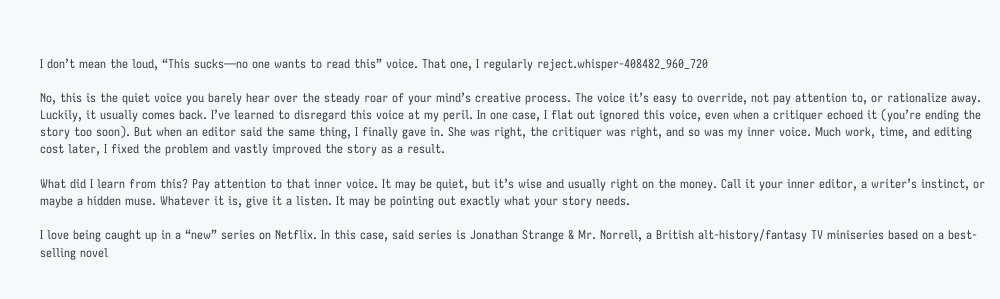I don’t mean the loud, “This sucks—no one wants to read this” voice. That one, I regularly reject.whisper-408482_960_720

No, this is the quiet voice you barely hear over the steady roar of your mind’s creative process. The voice it’s easy to override, not pay attention to, or rationalize away. Luckily, it usually comes back. I’ve learned to disregard this voice at my peril. In one case, I flat out ignored this voice, even when a critiquer echoed it (you’re ending the story too soon). But when an editor said the same thing, I finally gave in. She was right, the critiquer was right, and so was my inner voice. Much work, time, and editing cost later, I fixed the problem and vastly improved the story as a result.

What did I learn from this? Pay attention to that inner voice. It may be quiet, but it’s wise and usually right on the money. Call it your inner editor, a writer’s instinct, or maybe a hidden muse. Whatever it is, give it a listen. It may be pointing out exactly what your story needs.

I love being caught up in a “new” series on Netflix. In this case, said series is Jonathan Strange & Mr. Norrell, a British alt-history/fantasy TV miniseries based on a best-selling novel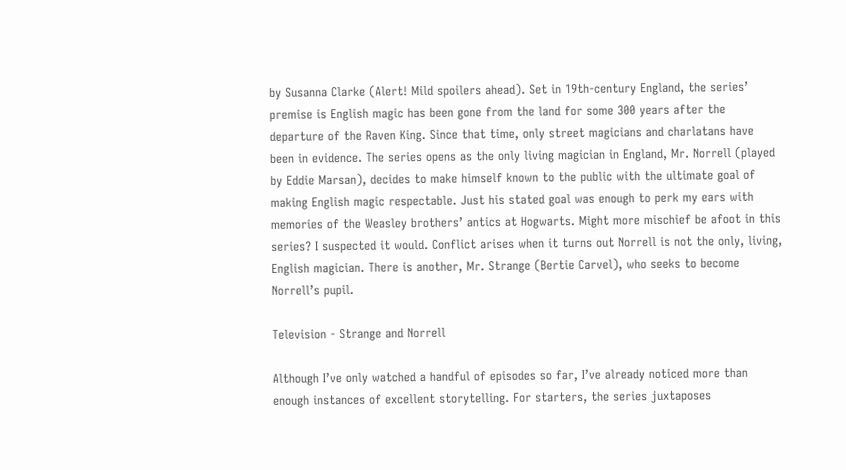by Susanna Clarke (Alert! Mild spoilers ahead). Set in 19th-century England, the series’ premise is English magic has been gone from the land for some 300 years after the departure of the Raven King. Since that time, only street magicians and charlatans have been in evidence. The series opens as the only living magician in England, Mr. Norrell (played by Eddie Marsan), decides to make himself known to the public with the ultimate goal of making English magic respectable. Just his stated goal was enough to perk my ears with memories of the Weasley brothers’ antics at Hogwarts. Might more mischief be afoot in this series? I suspected it would. Conflict arises when it turns out Norrell is not the only, living, English magician. There is another, Mr. Strange (Bertie Carvel), who seeks to become Norrell’s pupil.

Television - Strange and Norrell

Although I’ve only watched a handful of episodes so far, I’ve already noticed more than enough instances of excellent storytelling. For starters, the series juxtaposes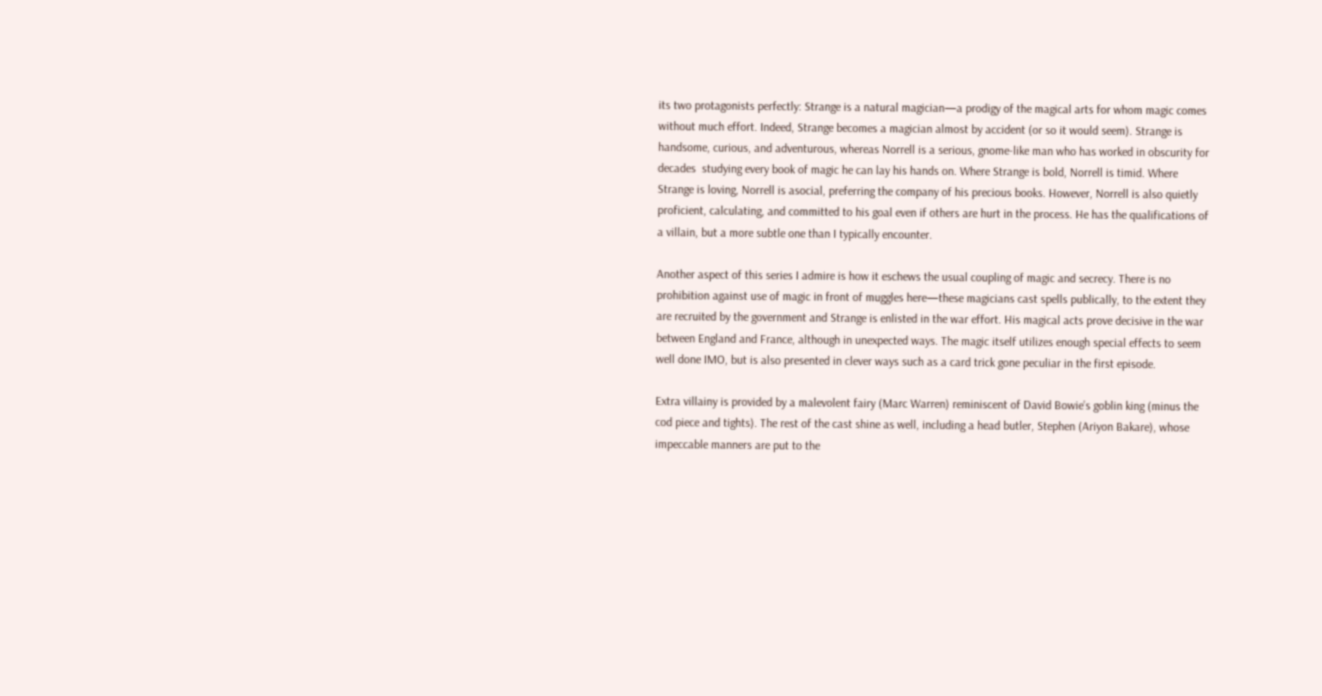its two protagonists perfectly: Strange is a natural magician—a prodigy of the magical arts for whom magic comes without much effort. Indeed, Strange becomes a magician almost by accident (or so it would seem). Strange is handsome, curious, and adventurous, whereas Norrell is a serious, gnome-like man who has worked in obscurity for decades  studying every book of magic he can lay his hands on. Where Strange is bold, Norrell is timid. Where Strange is loving, Norrell is asocial, preferring the company of his precious books. However, Norrell is also quietly proficient, calculating, and committed to his goal even if others are hurt in the process. He has the qualifications of a villain, but a more subtle one than I typically encounter.

Another aspect of this series I admire is how it eschews the usual coupling of magic and secrecy. There is no prohibition against use of magic in front of muggles here—these magicians cast spells publically, to the extent they are recruited by the government and Strange is enlisted in the war effort. His magical acts prove decisive in the war between England and France, although in unexpected ways. The magic itself utilizes enough special effects to seem well done IMO, but is also presented in clever ways such as a card trick gone peculiar in the first episode.

Extra villainy is provided by a malevolent fairy (Marc Warren) reminiscent of David Bowie’s goblin king (minus the cod piece and tights). The rest of the cast shine as well, including a head butler, Stephen (Ariyon Bakare), whose impeccable manners are put to the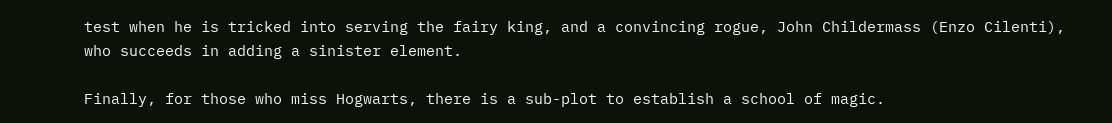test when he is tricked into serving the fairy king, and a convincing rogue, John Childermass (Enzo Cilenti), who succeeds in adding a sinister element.

Finally, for those who miss Hogwarts, there is a sub-plot to establish a school of magic.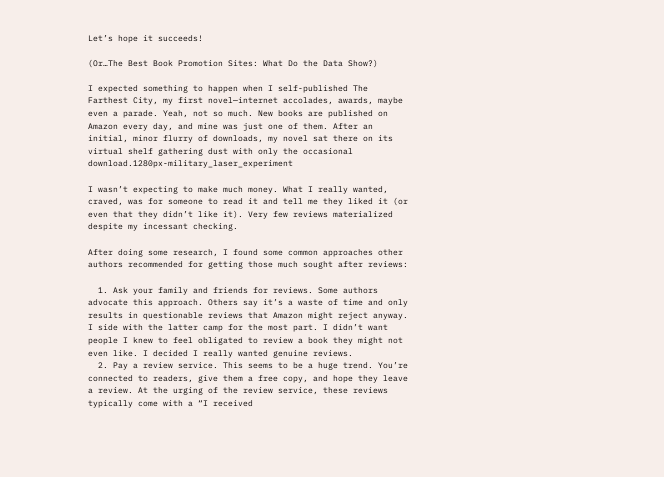Let’s hope it succeeds!

(Or…The Best Book Promotion Sites: What Do the Data Show?)

I expected something to happen when I self-published The Farthest City, my first novel—internet accolades, awards, maybe even a parade. Yeah, not so much. New books are published on Amazon every day, and mine was just one of them. After an initial, minor flurry of downloads, my novel sat there on its virtual shelf gathering dust with only the occasional download.1280px-military_laser_experiment

I wasn’t expecting to make much money. What I really wanted, craved, was for someone to read it and tell me they liked it (or even that they didn’t like it). Very few reviews materialized despite my incessant checking.

After doing some research, I found some common approaches other authors recommended for getting those much sought after reviews:

  1. Ask your family and friends for reviews. Some authors advocate this approach. Others say it’s a waste of time and only results in questionable reviews that Amazon might reject anyway. I side with the latter camp for the most part. I didn’t want people I knew to feel obligated to review a book they might not even like. I decided I really wanted genuine reviews.
  2. Pay a review service. This seems to be a huge trend. You’re connected to readers, give them a free copy, and hope they leave a review. At the urging of the review service, these reviews typically come with a “I received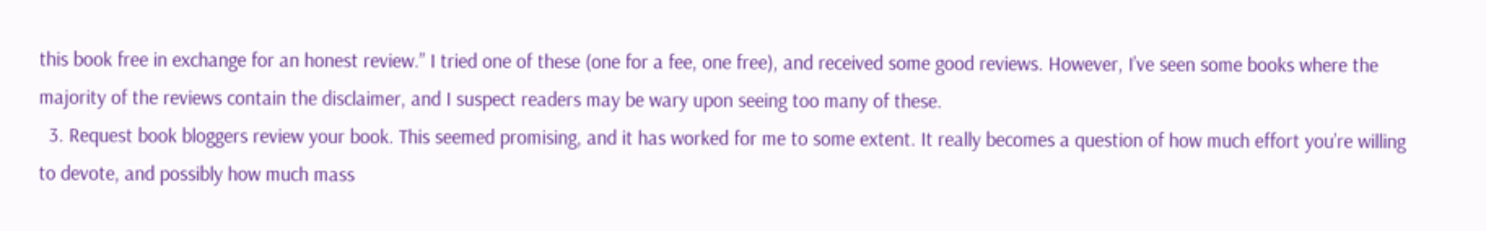this book free in exchange for an honest review.” I tried one of these (one for a fee, one free), and received some good reviews. However, I’ve seen some books where the majority of the reviews contain the disclaimer, and I suspect readers may be wary upon seeing too many of these.
  3. Request book bloggers review your book. This seemed promising, and it has worked for me to some extent. It really becomes a question of how much effort you’re willing to devote, and possibly how much mass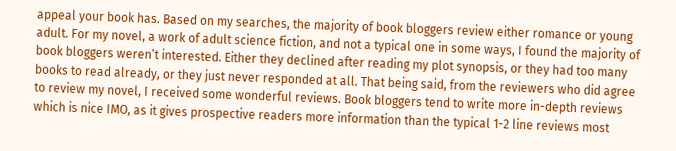appeal your book has. Based on my searches, the majority of book bloggers review either romance or young adult. For my novel, a work of adult science fiction, and not a typical one in some ways, I found the majority of book bloggers weren’t interested. Either they declined after reading my plot synopsis, or they had too many books to read already, or they just never responded at all. That being said, from the reviewers who did agree to review my novel, I received some wonderful reviews. Book bloggers tend to write more in-depth reviews which is nice IMO, as it gives prospective readers more information than the typical 1-2 line reviews most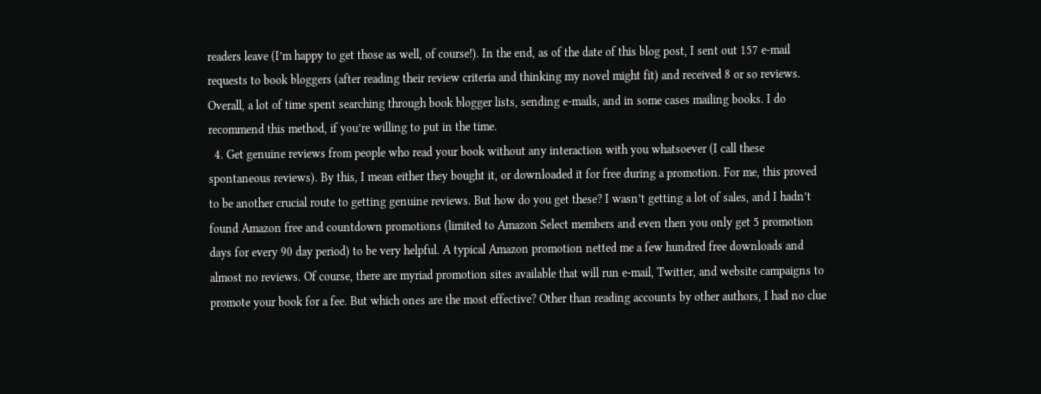readers leave (I’m happy to get those as well, of course!). In the end, as of the date of this blog post, I sent out 157 e-mail requests to book bloggers (after reading their review criteria and thinking my novel might fit) and received 8 or so reviews. Overall, a lot of time spent searching through book blogger lists, sending e-mails, and in some cases mailing books. I do recommend this method, if you’re willing to put in the time.
  4. Get genuine reviews from people who read your book without any interaction with you whatsoever (I call these spontaneous reviews). By this, I mean either they bought it, or downloaded it for free during a promotion. For me, this proved to be another crucial route to getting genuine reviews. But how do you get these? I wasn’t getting a lot of sales, and I hadn’t found Amazon free and countdown promotions (limited to Amazon Select members and even then you only get 5 promotion days for every 90 day period) to be very helpful. A typical Amazon promotion netted me a few hundred free downloads and almost no reviews. Of course, there are myriad promotion sites available that will run e-mail, Twitter, and website campaigns to promote your book for a fee. But which ones are the most effective? Other than reading accounts by other authors, I had no clue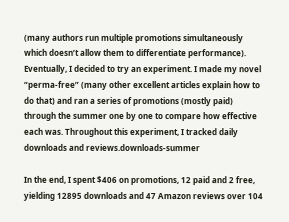(many authors run multiple promotions simultaneously which doesn’t allow them to differentiate performance). Eventually, I decided to try an experiment. I made my novel “perma-free” (many other excellent articles explain how to do that) and ran a series of promotions (mostly paid) through the summer one by one to compare how effective each was. Throughout this experiment, I tracked daily downloads and reviews.downloads-summer

In the end, I spent $406 on promotions, 12 paid and 2 free, yielding 12895 downloads and 47 Amazon reviews over 104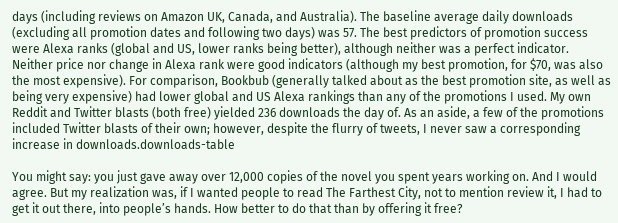days (including reviews on Amazon UK, Canada, and Australia). The baseline average daily downloads (excluding all promotion dates and following two days) was 57. The best predictors of promotion success were Alexa ranks (global and US, lower ranks being better), although neither was a perfect indicator. Neither price nor change in Alexa rank were good indicators (although my best promotion, for $70, was also the most expensive). For comparison, Bookbub (generally talked about as the best promotion site, as well as being very expensive) had lower global and US Alexa rankings than any of the promotions I used. My own Reddit and Twitter blasts (both free) yielded 236 downloads the day of. As an aside, a few of the promotions included Twitter blasts of their own; however, despite the flurry of tweets, I never saw a corresponding increase in downloads.downloads-table

You might say: you just gave away over 12,000 copies of the novel you spent years working on. And I would agree. But my realization was, if I wanted people to read The Farthest City, not to mention review it, I had to get it out there, into people’s hands. How better to do that than by offering it free?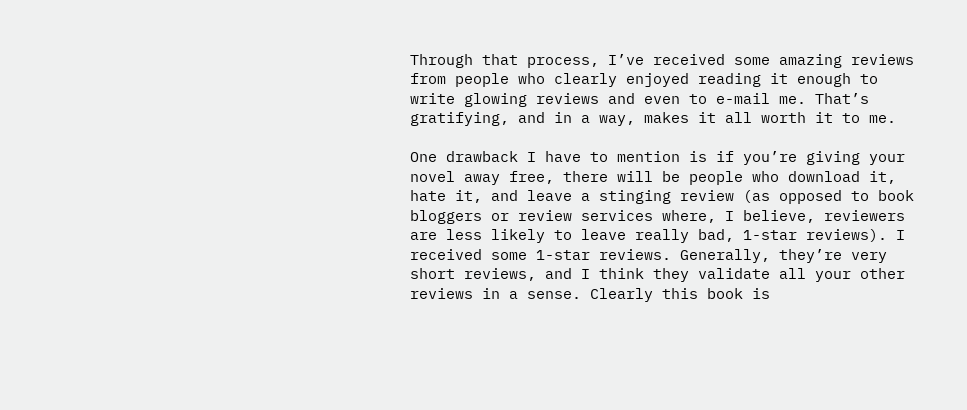Through that process, I’ve received some amazing reviews from people who clearly enjoyed reading it enough to write glowing reviews and even to e-mail me. That’s gratifying, and in a way, makes it all worth it to me.

One drawback I have to mention is if you’re giving your novel away free, there will be people who download it, hate it, and leave a stinging review (as opposed to book bloggers or review services where, I believe, reviewers are less likely to leave really bad, 1-star reviews). I received some 1-star reviews. Generally, they’re very short reviews, and I think they validate all your other reviews in a sense. Clearly this book is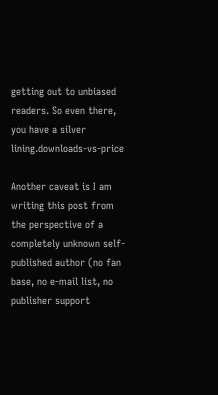getting out to unbiased readers. So even there, you have a silver lining.downloads-vs-price

Another caveat is I am writing this post from the perspective of a completely unknown self-published author (no fan base, no e-mail list, no publisher support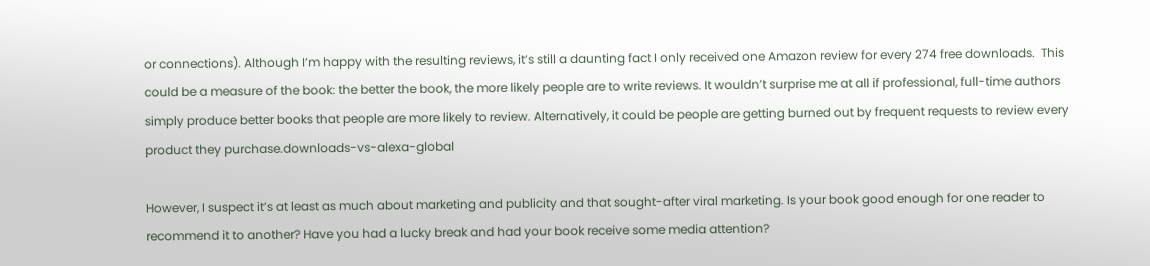or connections). Although I’m happy with the resulting reviews, it’s still a daunting fact I only received one Amazon review for every 274 free downloads.  This could be a measure of the book: the better the book, the more likely people are to write reviews. It wouldn’t surprise me at all if professional, full-time authors simply produce better books that people are more likely to review. Alternatively, it could be people are getting burned out by frequent requests to review every product they purchase.downloads-vs-alexa-global

However, I suspect it’s at least as much about marketing and publicity and that sought-after viral marketing. Is your book good enough for one reader to recommend it to another? Have you had a lucky break and had your book receive some media attention?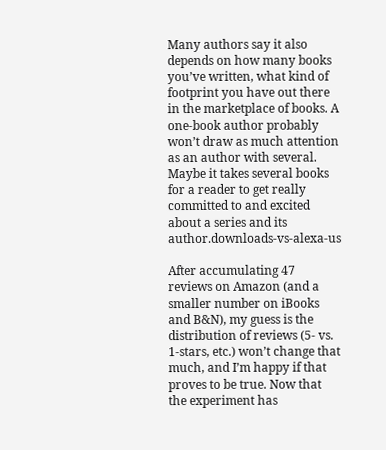Many authors say it also depends on how many books you’ve written, what kind of footprint you have out there in the marketplace of books. A one-book author probably won’t draw as much attention as an author with several. Maybe it takes several books for a reader to get really committed to and excited about a series and its author.downloads-vs-alexa-us

After accumulating 47 reviews on Amazon (and a smaller number on iBooks and B&N), my guess is the distribution of reviews (5- vs. 1-stars, etc.) won’t change that much, and I’m happy if that proves to be true. Now that the experiment has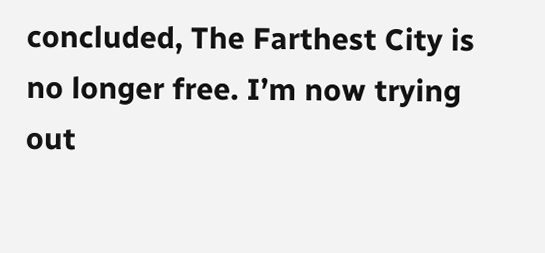concluded, The Farthest City is no longer free. I’m now trying out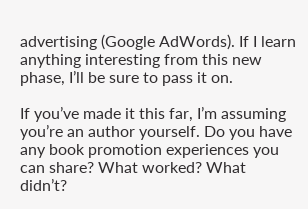advertising (Google AdWords). If I learn anything interesting from this new phase, I’ll be sure to pass it on.

If you’ve made it this far, I’m assuming you’re an author yourself. Do you have any book promotion experiences you can share? What worked? What didn’t?